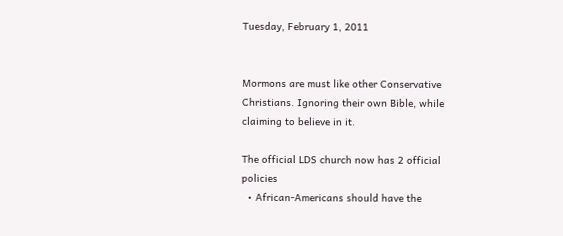Tuesday, February 1, 2011


Mormons are must like other Conservative Christians. Ignoring their own Bible, while claiming to believe in it.

The official LDS church now has 2 official policies
  • African-Americans should have the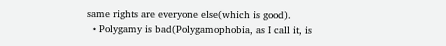same rights are everyone else(which is good).
  • Polygamy is bad(Polygamophobia, as I call it, is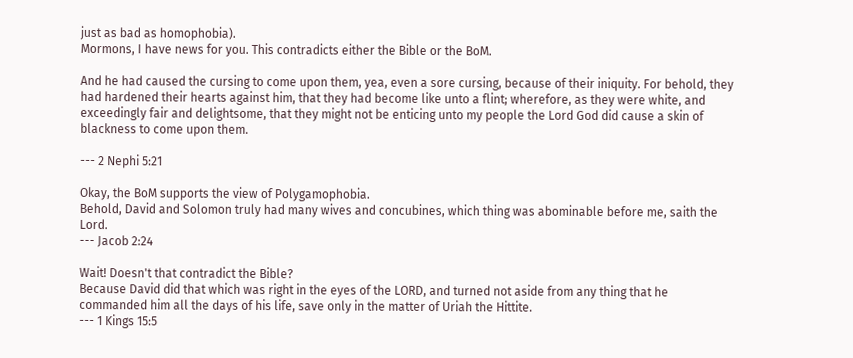just as bad as homophobia).
Mormons, I have news for you. This contradicts either the Bible or the BoM.

And he had caused the cursing to come upon them, yea, even a sore cursing, because of their iniquity. For behold, they had hardened their hearts against him, that they had become like unto a flint; wherefore, as they were white, and exceedingly fair and delightsome, that they might not be enticing unto my people the Lord God did cause a skin of blackness to come upon them.

--- 2 Nephi 5:21

Okay, the BoM supports the view of Polygamophobia.
Behold, David and Solomon truly had many wives and concubines, which thing was abominable before me, saith the Lord.
--- Jacob 2:24

Wait! Doesn't that contradict the Bible?
Because David did that which was right in the eyes of the LORD, and turned not aside from any thing that he commanded him all the days of his life, save only in the matter of Uriah the Hittite.
--- 1 Kings 15:5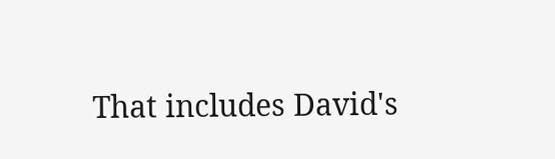That includes David's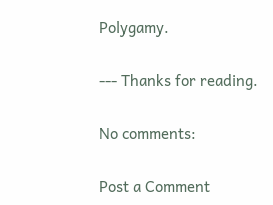Polygamy.

--- Thanks for reading.

No comments:

Post a Comment